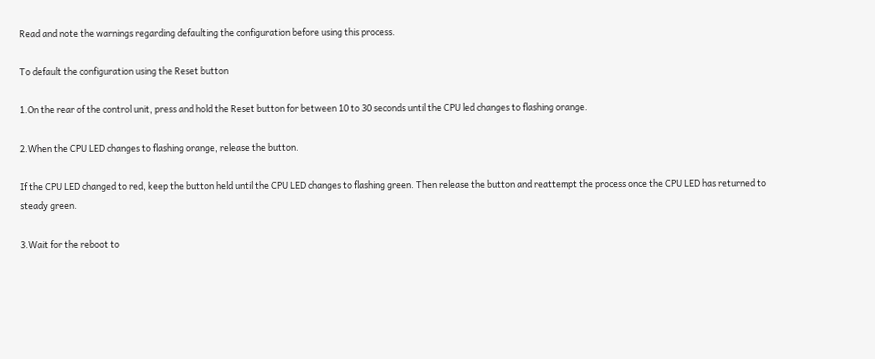Read and note the warnings regarding defaulting the configuration before using this process.

To default the configuration using the Reset button

1.On the rear of the control unit, press and hold the Reset button for between 10 to 30 seconds until the CPU led changes to flashing orange.

2.When the CPU LED changes to flashing orange, release the button.

If the CPU LED changed to red, keep the button held until the CPU LED changes to flashing green. Then release the button and reattempt the process once the CPU LED has returned to steady green.

3.Wait for the reboot to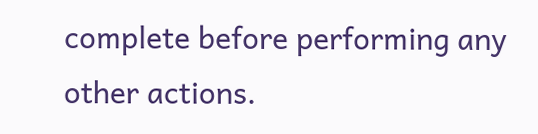complete before performing any other actions.